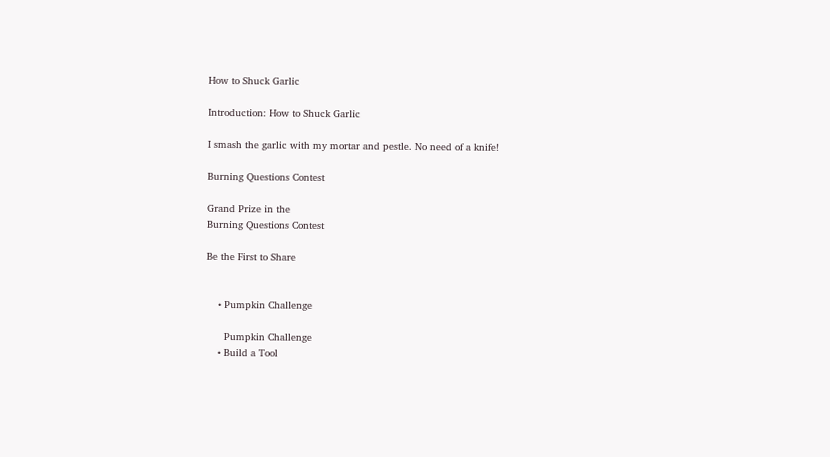How to Shuck Garlic

Introduction: How to Shuck Garlic

I smash the garlic with my mortar and pestle. No need of a knife!

Burning Questions Contest

Grand Prize in the
Burning Questions Contest

Be the First to Share


    • Pumpkin Challenge

      Pumpkin Challenge
    • Build a Tool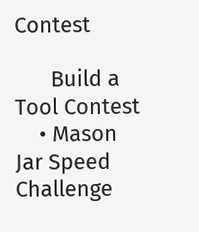Contest

      Build a Tool Contest
    • Mason Jar Speed Challenge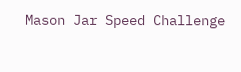Mason Jar Speed Challenge